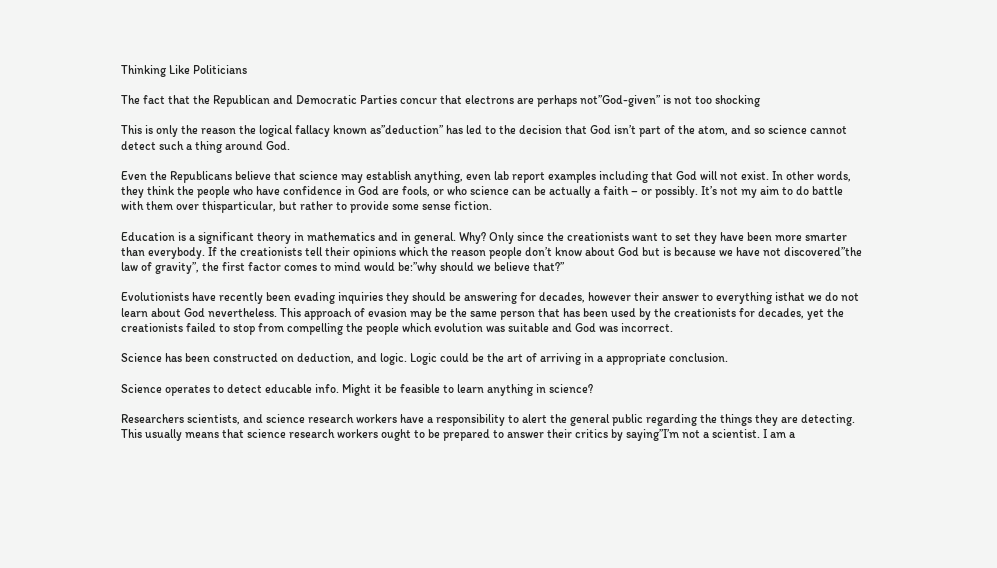Thinking Like Politicians

The fact that the Republican and Democratic Parties concur that electrons are perhaps not”God-given” is not too shocking

This is only the reason the logical fallacy known as”deduction” has led to the decision that God isn’t part of the atom, and so science cannot detect such a thing around God.

Even the Republicans believe that science may establish anything, even lab report examples including that God will not exist. In other words, they think the people who have confidence in God are fools, or who science can be actually a faith – or possibly. It’s not my aim to do battle with them over thisparticular, but rather to provide some sense fiction.

Education is a significant theory in mathematics and in general. Why? Only since the creationists want to set they have been more smarter than everybody. If the creationists tell their opinions which the reason people don’t know about God but is because we have not discovered”the law of gravity”, the first factor comes to mind would be:”why should we believe that?”

Evolutionists have recently been evading inquiries they should be answering for decades, however their answer to everything isthat we do not learn about God nevertheless. This approach of evasion may be the same person that has been used by the creationists for decades, yet the creationists failed to stop from compelling the people which evolution was suitable and God was incorrect.

Science has been constructed on deduction, and logic. Logic could be the art of arriving in a appropriate conclusion.

Science operates to detect educable info. Might it be feasible to learn anything in science?

Researchers scientists, and science research workers have a responsibility to alert the general public regarding the things they are detecting. This usually means that science research workers ought to be prepared to answer their critics by saying”I’m not a scientist. I am a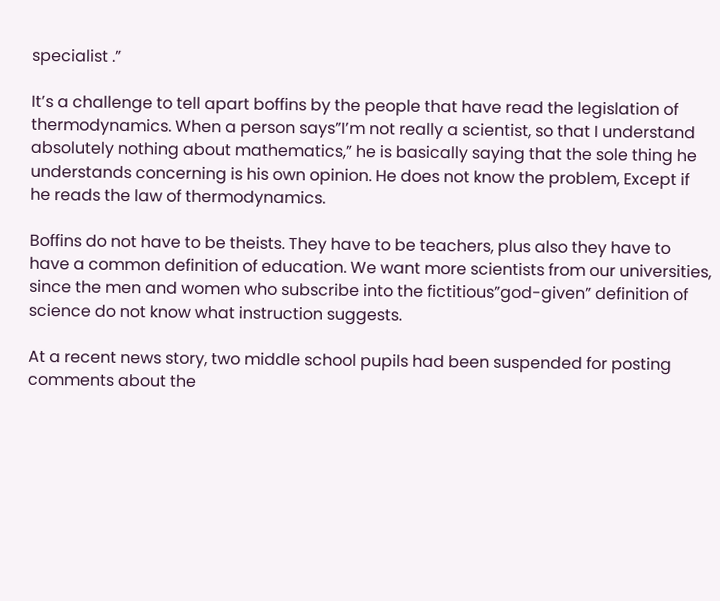specialist .”

It’s a challenge to tell apart boffins by the people that have read the legislation of thermodynamics. When a person says”I’m not really a scientist, so that I understand absolutely nothing about mathematics,” he is basically saying that the sole thing he understands concerning is his own opinion. He does not know the problem, Except if he reads the law of thermodynamics.

Boffins do not have to be theists. They have to be teachers, plus also they have to have a common definition of education. We want more scientists from our universities, since the men and women who subscribe into the fictitious”god-given” definition of science do not know what instruction suggests.

At a recent news story, two middle school pupils had been suspended for posting comments about the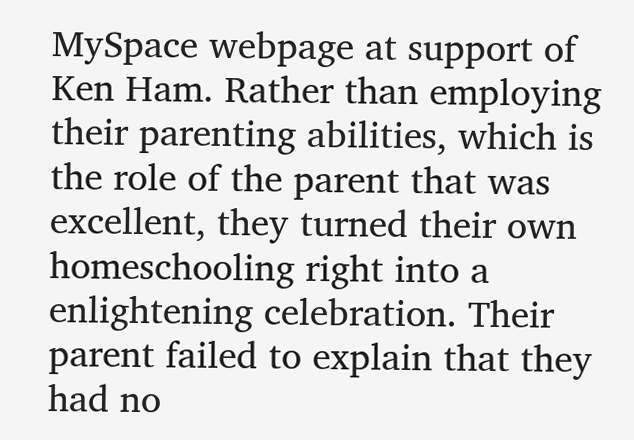MySpace webpage at support of Ken Ham. Rather than employing their parenting abilities, which is the role of the parent that was excellent, they turned their own homeschooling right into a enlightening celebration. Their parent failed to explain that they had no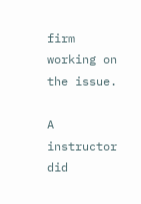firm working on the issue.

A instructor did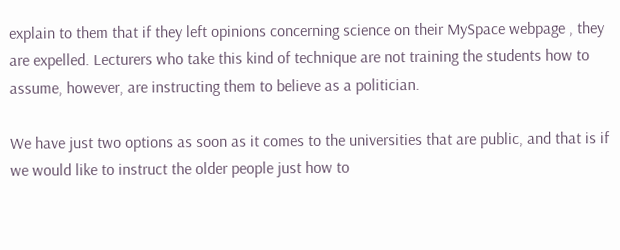explain to them that if they left opinions concerning science on their MySpace webpage , they are expelled. Lecturers who take this kind of technique are not training the students how to assume, however, are instructing them to believe as a politician.

We have just two options as soon as it comes to the universities that are public, and that is if we would like to instruct the older people just how to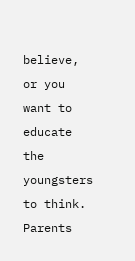believe, or you want to educate the youngsters to think. Parents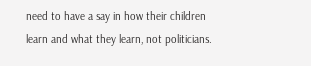need to have a say in how their children learn and what they learn, not politicians.